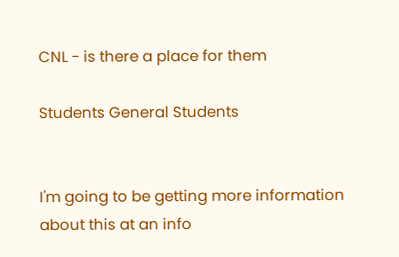CNL - is there a place for them

Students General Students


I'm going to be getting more information about this at an info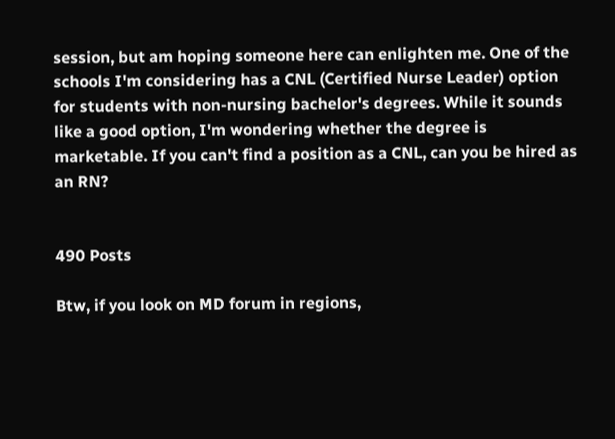session, but am hoping someone here can enlighten me. One of the schools I'm considering has a CNL (Certified Nurse Leader) option for students with non-nursing bachelor's degrees. While it sounds like a good option, I'm wondering whether the degree is marketable. If you can't find a position as a CNL, can you be hired as an RN?


490 Posts

Btw, if you look on MD forum in regions,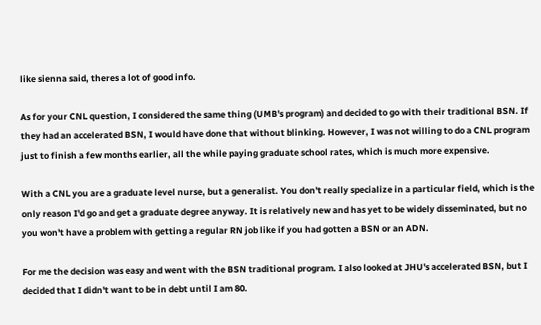like sienna said, theres a lot of good info.

As for your CNL question, I considered the same thing (UMB's program) and decided to go with their traditional BSN. If they had an accelerated BSN, I would have done that without blinking. However, I was not willing to do a CNL program just to finish a few months earlier, all the while paying graduate school rates, which is much more expensive.

With a CNL you are a graduate level nurse, but a generalist. You don't really specialize in a particular field, which is the only reason I'd go and get a graduate degree anyway. It is relatively new and has yet to be widely disseminated, but no you won't have a problem with getting a regular RN job like if you had gotten a BSN or an ADN.

For me the decision was easy and went with the BSN traditional program. I also looked at JHU's accelerated BSN, but I decided that I didn't want to be in debt until I am 80.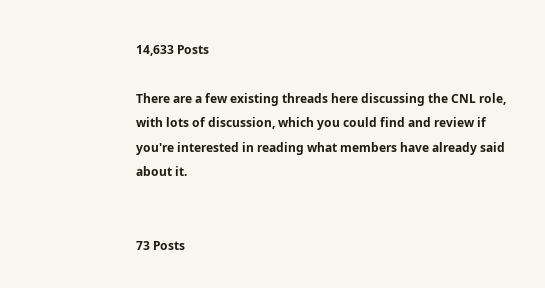14,633 Posts

There are a few existing threads here discussing the CNL role, with lots of discussion, which you could find and review if you're interested in reading what members have already said about it.


73 Posts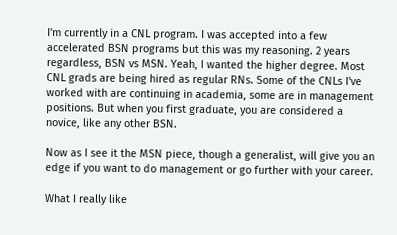I'm currently in a CNL program. I was accepted into a few accelerated BSN programs but this was my reasoning. 2 years regardless, BSN vs MSN. Yeah, I wanted the higher degree. Most CNL grads are being hired as regular RNs. Some of the CNLs I've worked with are continuing in academia, some are in management positions. But when you first graduate, you are considered a novice, like any other BSN.

Now as I see it the MSN piece, though a generalist, will give you an edge if you want to do management or go further with your career.

What I really like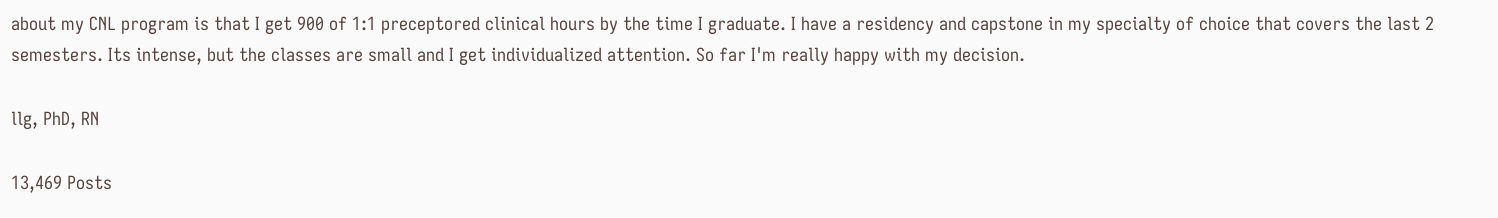about my CNL program is that I get 900 of 1:1 preceptored clinical hours by the time I graduate. I have a residency and capstone in my specialty of choice that covers the last 2 semesters. Its intense, but the classes are small and I get individualized attention. So far I'm really happy with my decision.

llg, PhD, RN

13,469 Posts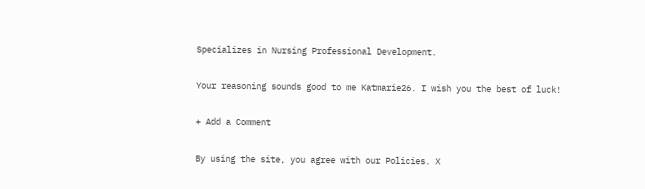Specializes in Nursing Professional Development.

Your reasoning sounds good to me Katmarie26. I wish you the best of luck!

+ Add a Comment

By using the site, you agree with our Policies. X